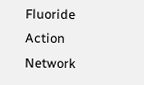Fluoride Action Network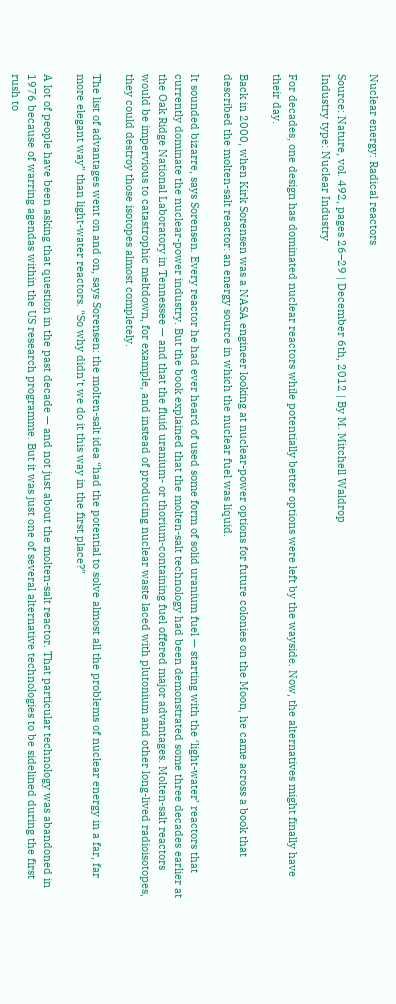Nuclear energy: Radical reactors

Source: Nature, vol. 492, pages 26–29 | December 6th, 2012 | By M. Mitchell Waldrop
Industry type: Nuclear Industry

For decades, one design has dominated nuclear reactors while potentially better options were left by the wayside. Now, the alternatives might finally have their day.

Back in 2000, when Kirk Sorensen was a NASA engineer looking at nuclear-power options for future colonies on the Moon, he came across a book that described the molten-salt reactor: an energy source in which the nuclear fuel was liquid.

It sounded bizarre, says Sorensen. Every reactor he had ever heard of used some form of solid uranium fuel — starting with the ‘light-water’ reactors that currently dominate the nuclear-power industry. But the book explained that the molten-salt technology had been demonstrated some three decades earlier at the Oak Ridge National Laboratory in Tennessee — and that the fluid uranium- or thorium-containing fuel offered major advantages. Molten-salt reactors would be impervious to catastrophic meltdown, for example, and instead of producing nuclear waste laced with plutonium and other long-lived radioisotopes, they could destroy those isotopes almost completely.

The list of advantages went on and on, says Sorensen: the molten-salt idea “had the potential to solve almost all the problems of nuclear energy in a far, far more elegant way” than light-water reactors. “So why didn’t we do it this way in the first place?”

A lot of people have been asking that question in the past decade — and not just about the molten-salt reactor. That particular technology was abandoned in 1976 because of warring agendas within the US research programme. But it was just one of several alternative technologies to be sidelined during the first rush to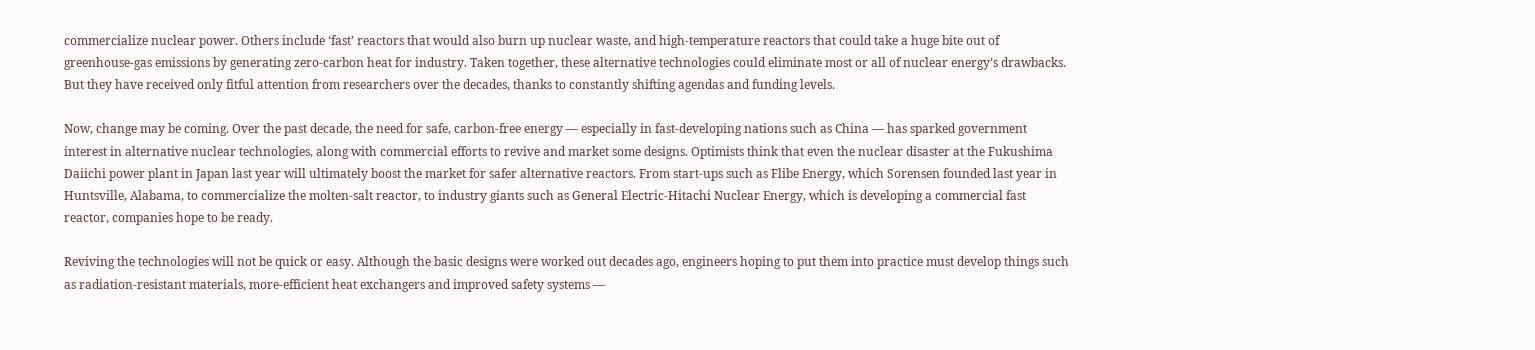commercialize nuclear power. Others include ‘fast’ reactors that would also burn up nuclear waste, and high-temperature reactors that could take a huge bite out of greenhouse-gas emissions by generating zero-carbon heat for industry. Taken together, these alternative technologies could eliminate most or all of nuclear energy’s drawbacks. But they have received only fitful attention from researchers over the decades, thanks to constantly shifting agendas and funding levels.

Now, change may be coming. Over the past decade, the need for safe, carbon-free energy — especially in fast-developing nations such as China — has sparked government interest in alternative nuclear technologies, along with commercial efforts to revive and market some designs. Optimists think that even the nuclear disaster at the Fukushima Daiichi power plant in Japan last year will ultimately boost the market for safer alternative reactors. From start-ups such as Flibe Energy, which Sorensen founded last year in Huntsville, Alabama, to commercialize the molten-salt reactor, to industry giants such as General Electric-Hitachi Nuclear Energy, which is developing a commercial fast reactor, companies hope to be ready.

Reviving the technologies will not be quick or easy. Although the basic designs were worked out decades ago, engineers hoping to put them into practice must develop things such as radiation-resistant materials, more-efficient heat exchangers and improved safety systems —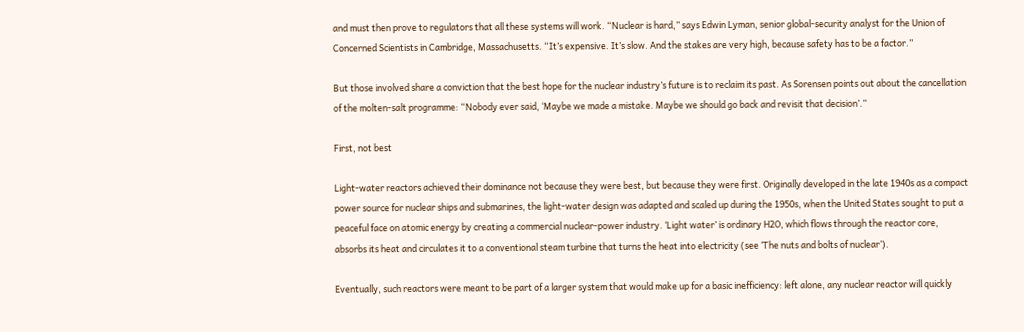and must then prove to regulators that all these systems will work. “Nuclear is hard,” says Edwin Lyman, senior global-security analyst for the Union of Concerned Scientists in Cambridge, Massachusetts. “It’s expensive. It’s slow. And the stakes are very high, because safety has to be a factor.”

But those involved share a conviction that the best hope for the nuclear industry’s future is to reclaim its past. As Sorensen points out about the cancellation of the molten-salt programme: “Nobody ever said, ‘Maybe we made a mistake. Maybe we should go back and revisit that decision’.”

First, not best

Light-water reactors achieved their dominance not because they were best, but because they were first. Originally developed in the late 1940s as a compact power source for nuclear ships and submarines, the light-water design was adapted and scaled up during the 1950s, when the United States sought to put a peaceful face on atomic energy by creating a commercial nuclear-power industry. ‘Light water’ is ordinary H2O, which flows through the reactor core, absorbs its heat and circulates it to a conventional steam turbine that turns the heat into electricity (see ‘The nuts and bolts of nuclear’).

Eventually, such reactors were meant to be part of a larger system that would make up for a basic inefficiency: left alone, any nuclear reactor will quickly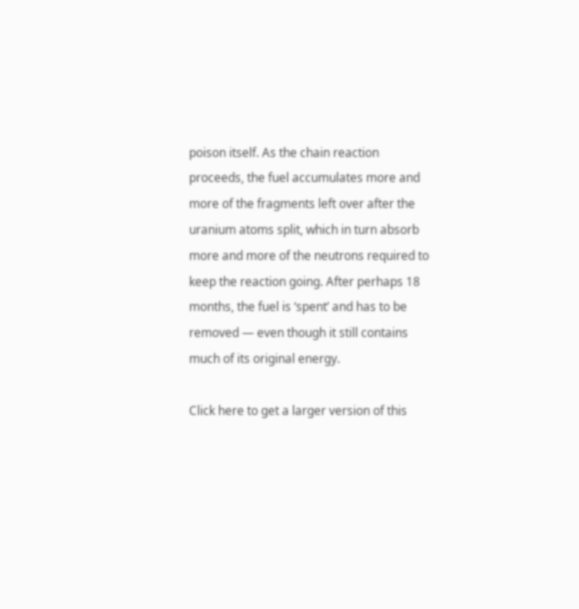poison itself. As the chain reaction proceeds, the fuel accumulates more and more of the fragments left over after the uranium atoms split, which in turn absorb more and more of the neutrons required to keep the reaction going. After perhaps 18 months, the fuel is ‘spent’ and has to be removed — even though it still contains much of its original energy.

Click here to get a larger version of this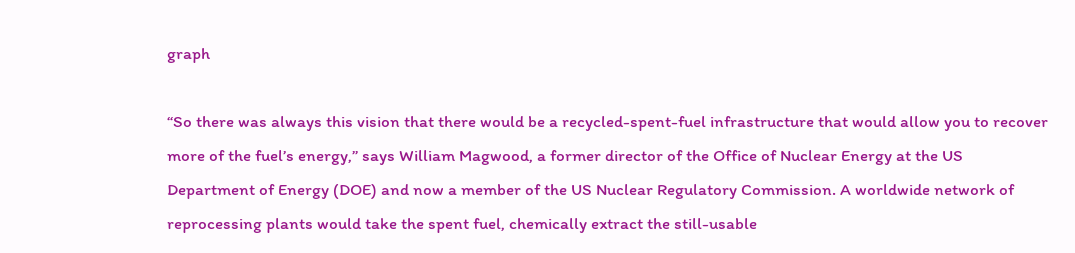graph

“So there was always this vision that there would be a recycled-spent-fuel infrastructure that would allow you to recover more of the fuel’s energy,” says William Magwood, a former director of the Office of Nuclear Energy at the US Department of Energy (DOE) and now a member of the US Nuclear Regulatory Commission. A worldwide network of reprocessing plants would take the spent fuel, chemically extract the still-usable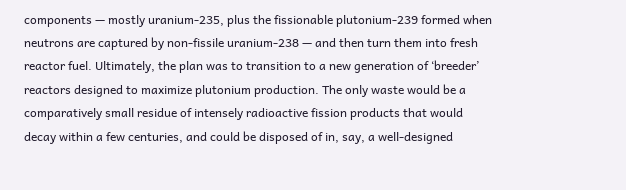components — mostly uranium-235, plus the fissionable plutonium-239 formed when neutrons are captured by non-fissile uranium-238 — and then turn them into fresh reactor fuel. Ultimately, the plan was to transition to a new generation of ‘breeder’ reactors designed to maximize plutonium production. The only waste would be a comparatively small residue of intensely radioactive fission products that would decay within a few centuries, and could be disposed of in, say, a well-designed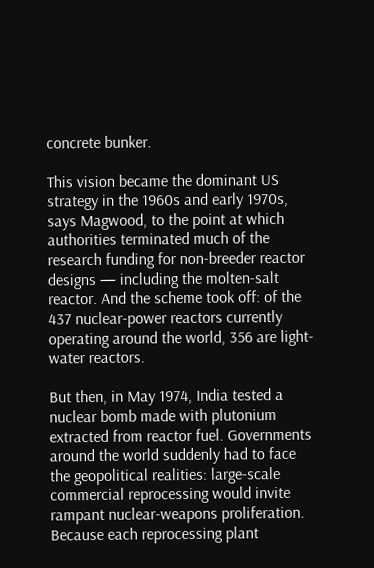concrete bunker.

This vision became the dominant US strategy in the 1960s and early 1970s, says Magwood, to the point at which authorities terminated much of the research funding for non-breeder reactor designs — including the molten-salt reactor. And the scheme took off: of the 437 nuclear-power reactors currently operating around the world, 356 are light-water reactors.

But then, in May 1974, India tested a nuclear bomb made with plutonium extracted from reactor fuel. Governments around the world suddenly had to face the geopolitical realities: large-scale commercial reprocessing would invite rampant nuclear-weapons proliferation. Because each reprocessing plant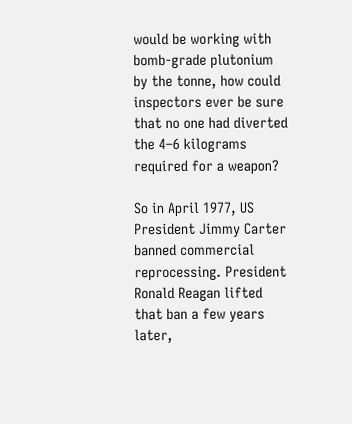would be working with bomb-grade plutonium by the tonne, how could inspectors ever be sure that no one had diverted the 4–6 kilograms required for a weapon?

So in April 1977, US President Jimmy Carter banned commercial reprocessing. President Ronald Reagan lifted that ban a few years later,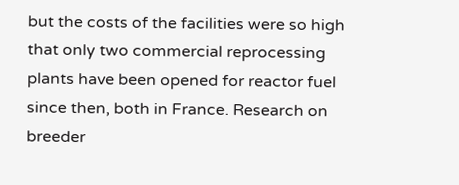but the costs of the facilities were so high that only two commercial reprocessing plants have been opened for reactor fuel since then, both in France. Research on breeder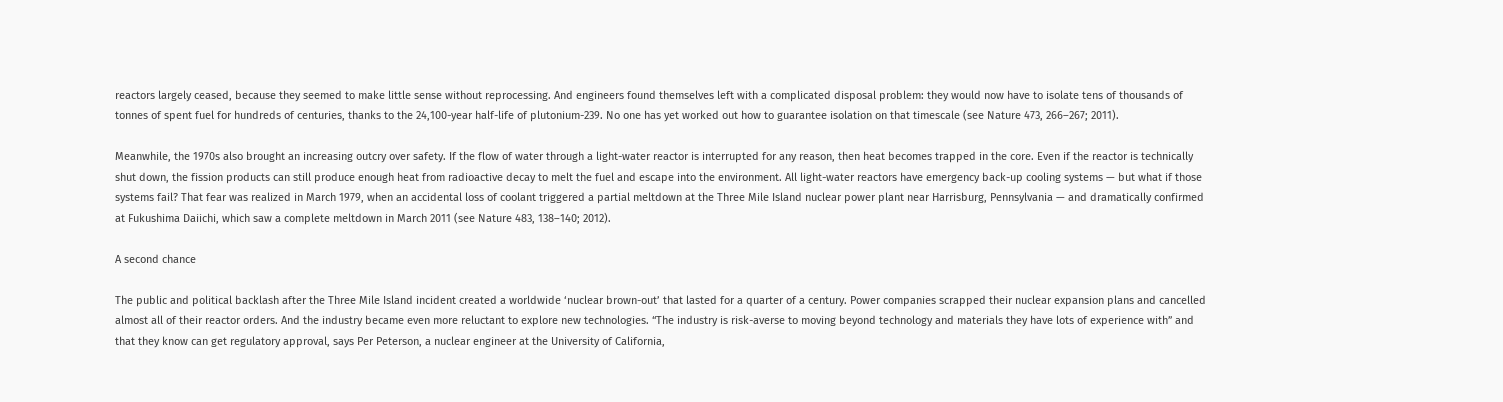reactors largely ceased, because they seemed to make little sense without reprocessing. And engineers found themselves left with a complicated disposal problem: they would now have to isolate tens of thousands of tonnes of spent fuel for hundreds of centuries, thanks to the 24,100-year half-life of plutonium-239. No one has yet worked out how to guarantee isolation on that timescale (see Nature 473, 266–267; 2011).

Meanwhile, the 1970s also brought an increasing outcry over safety. If the flow of water through a light-water reactor is interrupted for any reason, then heat becomes trapped in the core. Even if the reactor is technically shut down, the fission products can still produce enough heat from radioactive decay to melt the fuel and escape into the environment. All light-water reactors have emergency back-up cooling systems — but what if those systems fail? That fear was realized in March 1979, when an accidental loss of coolant triggered a partial meltdown at the Three Mile Island nuclear power plant near Harrisburg, Pennsylvania — and dramatically confirmed at Fukushima Daiichi, which saw a complete meltdown in March 2011 (see Nature 483, 138–140; 2012).

A second chance

The public and political backlash after the Three Mile Island incident created a worldwide ‘nuclear brown-out’ that lasted for a quarter of a century. Power companies scrapped their nuclear expansion plans and cancelled almost all of their reactor orders. And the industry became even more reluctant to explore new technologies. “The industry is risk-averse to moving beyond technology and materials they have lots of experience with” and that they know can get regulatory approval, says Per Peterson, a nuclear engineer at the University of California,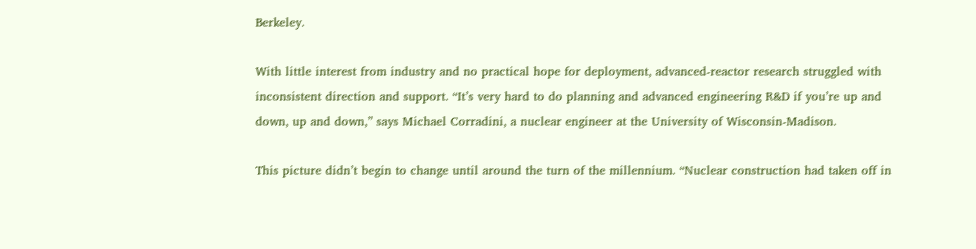Berkeley.

With little interest from industry and no practical hope for deployment, advanced-reactor research struggled with inconsistent direction and support. “It’s very hard to do planning and advanced engineering R&D if you’re up and down, up and down,” says Michael Corradini, a nuclear engineer at the University of Wisconsin-Madison.

This picture didn’t begin to change until around the turn of the millennium. “Nuclear construction had taken off in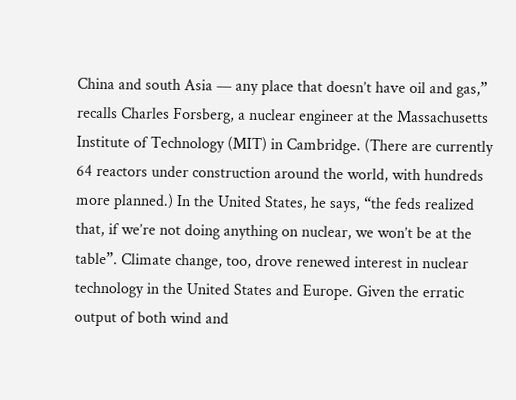China and south Asia — any place that doesn’t have oil and gas,” recalls Charles Forsberg, a nuclear engineer at the Massachusetts Institute of Technology (MIT) in Cambridge. (There are currently 64 reactors under construction around the world, with hundreds more planned.) In the United States, he says, “the feds realized that, if we’re not doing anything on nuclear, we won’t be at the table”. Climate change, too, drove renewed interest in nuclear technology in the United States and Europe. Given the erratic output of both wind and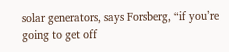solar generators, says Forsberg, “if you’re going to get off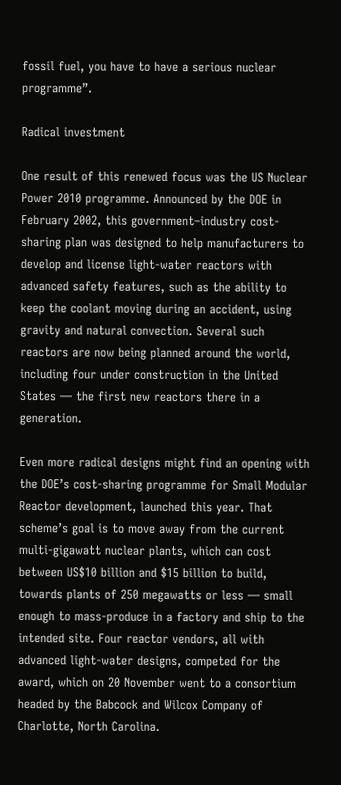fossil fuel, you have to have a serious nuclear programme”.

Radical investment

One result of this renewed focus was the US Nuclear Power 2010 programme. Announced by the DOE in February 2002, this government–industry cost-sharing plan was designed to help manufacturers to develop and license light-water reactors with advanced safety features, such as the ability to keep the coolant moving during an accident, using gravity and natural convection. Several such reactors are now being planned around the world, including four under construction in the United States — the first new reactors there in a generation.

Even more radical designs might find an opening with the DOE’s cost-sharing programme for Small Modular Reactor development, launched this year. That scheme’s goal is to move away from the current multi-gigawatt nuclear plants, which can cost between US$10 billion and $15 billion to build, towards plants of 250 megawatts or less — small enough to mass-produce in a factory and ship to the intended site. Four reactor vendors, all with advanced light-water designs, competed for the award, which on 20 November went to a consortium headed by the Babcock and Wilcox Company of Charlotte, North Carolina.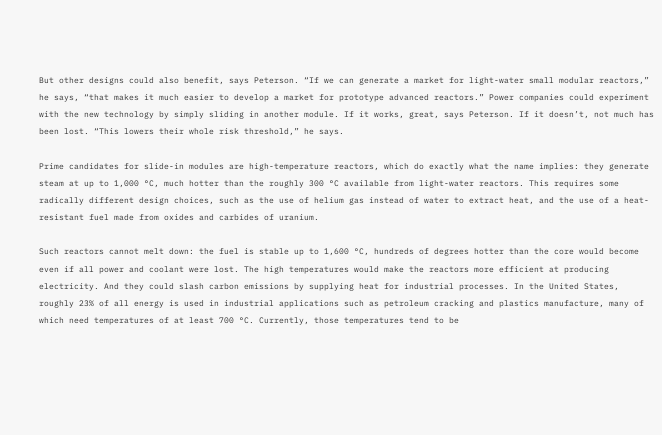But other designs could also benefit, says Peterson. “If we can generate a market for light-water small modular reactors,” he says, “that makes it much easier to develop a market for prototype advanced reactors.” Power companies could experiment with the new technology by simply sliding in another module. If it works, great, says Peterson. If it doesn’t, not much has been lost. “This lowers their whole risk threshold,” he says.

Prime candidates for slide-in modules are high-temperature reactors, which do exactly what the name implies: they generate steam at up to 1,000 °C, much hotter than the roughly 300 °C available from light-water reactors. This requires some radically different design choices, such as the use of helium gas instead of water to extract heat, and the use of a heat-resistant fuel made from oxides and carbides of uranium.

Such reactors cannot melt down: the fuel is stable up to 1,600 °C, hundreds of degrees hotter than the core would become even if all power and coolant were lost. The high temperatures would make the reactors more efficient at producing electricity. And they could slash carbon emissions by supplying heat for industrial processes. In the United States, roughly 23% of all energy is used in industrial applications such as petroleum cracking and plastics manufacture, many of which need temperatures of at least 700 °C. Currently, those temperatures tend to be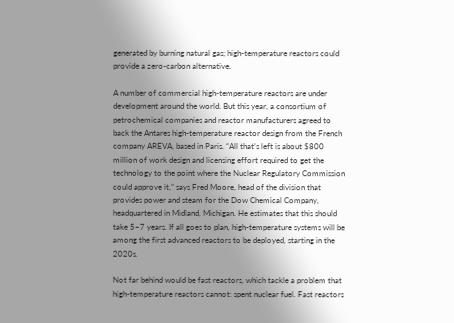generated by burning natural gas; high-temperature reactors could provide a zero-carbon alternative.

A number of commercial high-temperature reactors are under development around the world. But this year, a consortium of petrochemical companies and reactor manufacturers agreed to back the Antares high-temperature reactor design from the French company AREVA, based in Paris. “All that’s left is about $800 million of work design and licensing effort required to get the technology to the point where the Nuclear Regulatory Commission could approve it,” says Fred Moore, head of the division that provides power and steam for the Dow Chemical Company, headquartered in Midland, Michigan. He estimates that this should take 5–7 years. If all goes to plan, high-temperature systems will be among the first advanced reactors to be deployed, starting in the 2020s.

Not far behind would be fast reactors, which tackle a problem that high-temperature reactors cannot: spent nuclear fuel. Fast reactors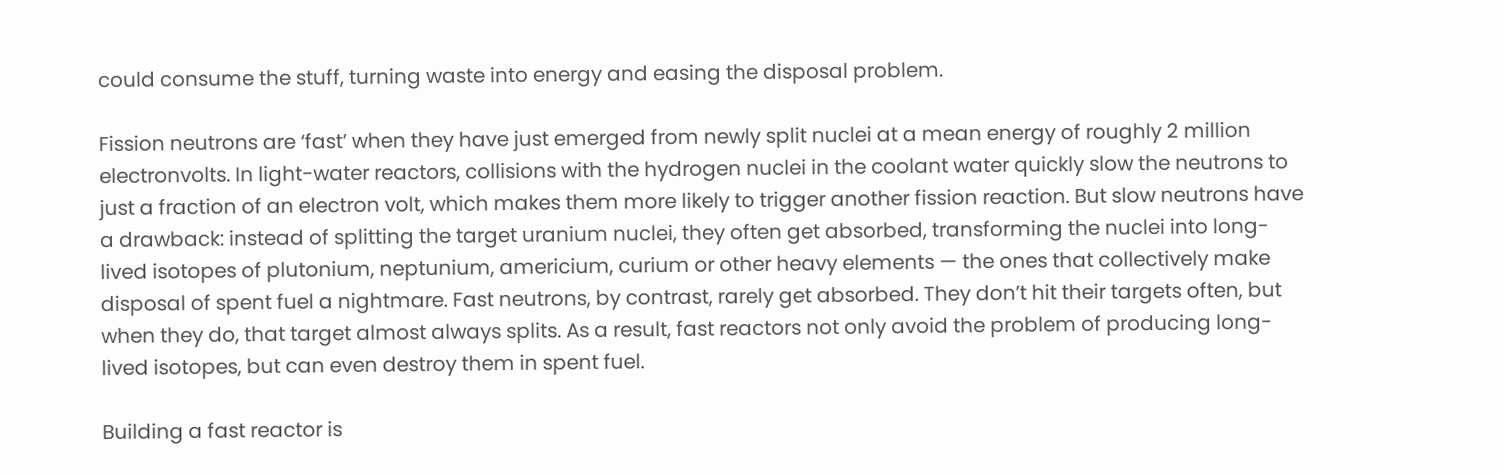could consume the stuff, turning waste into energy and easing the disposal problem.

Fission neutrons are ‘fast’ when they have just emerged from newly split nuclei at a mean energy of roughly 2 million electronvolts. In light-water reactors, collisions with the hydrogen nuclei in the coolant water quickly slow the neutrons to just a fraction of an electron volt, which makes them more likely to trigger another fission reaction. But slow neutrons have a drawback: instead of splitting the target uranium nuclei, they often get absorbed, transforming the nuclei into long-lived isotopes of plutonium, neptunium, americium, curium or other heavy elements — the ones that collectively make disposal of spent fuel a nightmare. Fast neutrons, by contrast, rarely get absorbed. They don’t hit their targets often, but when they do, that target almost always splits. As a result, fast reactors not only avoid the problem of producing long-lived isotopes, but can even destroy them in spent fuel.

Building a fast reactor is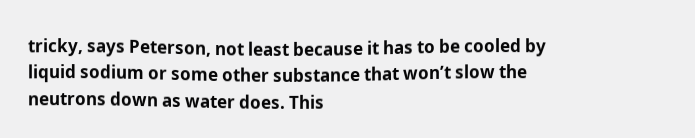tricky, says Peterson, not least because it has to be cooled by liquid sodium or some other substance that won’t slow the neutrons down as water does. This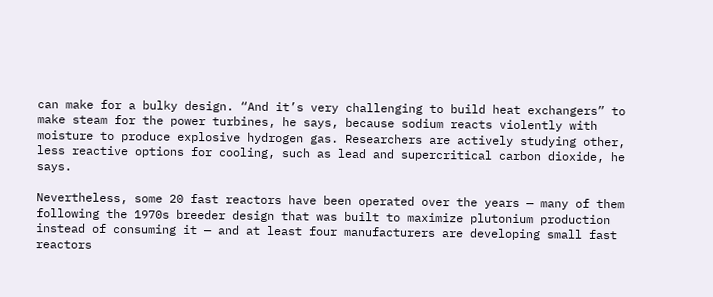can make for a bulky design. “And it’s very challenging to build heat exchangers” to make steam for the power turbines, he says, because sodium reacts violently with moisture to produce explosive hydrogen gas. Researchers are actively studying other, less reactive options for cooling, such as lead and supercritical carbon dioxide, he says.

Nevertheless, some 20 fast reactors have been operated over the years — many of them following the 1970s breeder design that was built to maximize plutonium production instead of consuming it — and at least four manufacturers are developing small fast reactors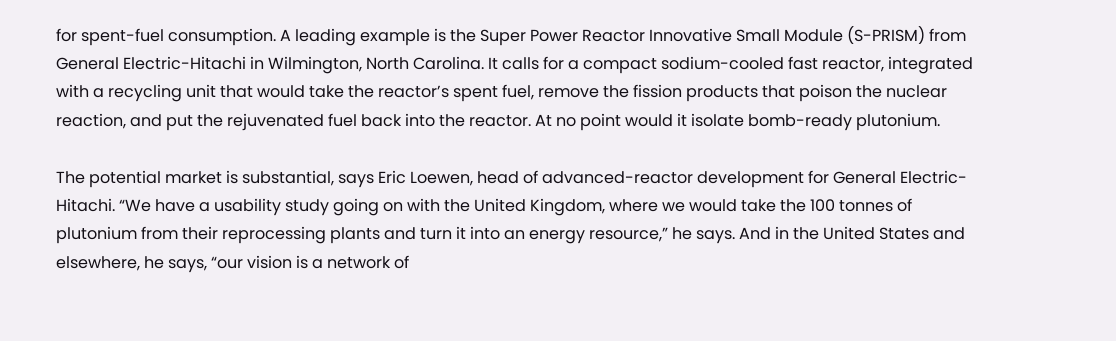for spent-fuel consumption. A leading example is the Super Power Reactor Innovative Small Module (S-PRISM) from General Electric-Hitachi in Wilmington, North Carolina. It calls for a compact sodium-cooled fast reactor, integrated with a recycling unit that would take the reactor’s spent fuel, remove the fission products that poison the nuclear reaction, and put the rejuvenated fuel back into the reactor. At no point would it isolate bomb-ready plutonium.

The potential market is substantial, says Eric Loewen, head of advanced-reactor development for General Electric-Hitachi. “We have a usability study going on with the United Kingdom, where we would take the 100 tonnes of plutonium from their reprocessing plants and turn it into an energy resource,” he says. And in the United States and elsewhere, he says, “our vision is a network of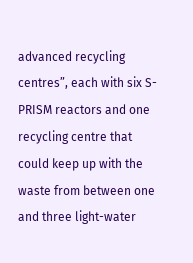advanced recycling centres”, each with six S-PRISM reactors and one recycling centre that could keep up with the waste from between one and three light-water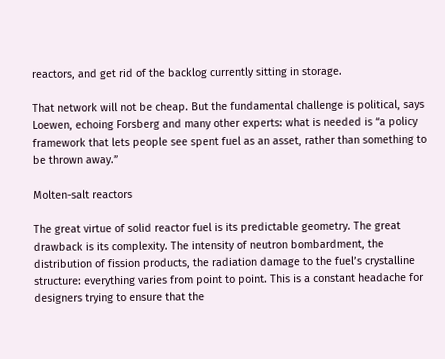reactors, and get rid of the backlog currently sitting in storage.

That network will not be cheap. But the fundamental challenge is political, says Loewen, echoing Forsberg and many other experts: what is needed is “a policy framework that lets people see spent fuel as an asset, rather than something to be thrown away.”

Molten-salt reactors

The great virtue of solid reactor fuel is its predictable geometry. The great drawback is its complexity. The intensity of neutron bombardment, the distribution of fission products, the radiation damage to the fuel’s crystalline structure: everything varies from point to point. This is a constant headache for designers trying to ensure that the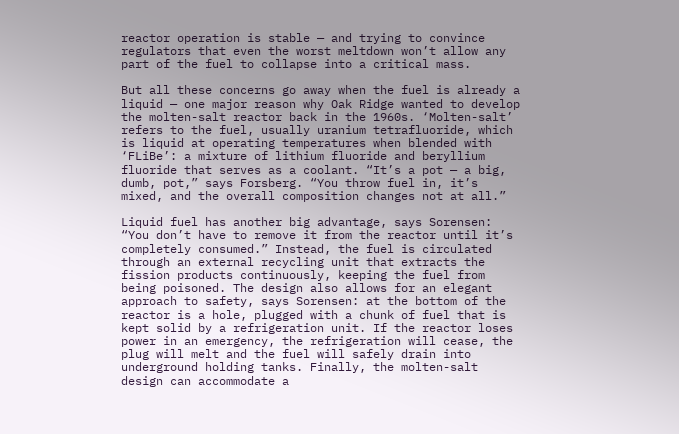reactor operation is stable — and trying to convince regulators that even the worst meltdown won’t allow any part of the fuel to collapse into a critical mass.

But all these concerns go away when the fuel is already a liquid — one major reason why Oak Ridge wanted to develop the molten-salt reactor back in the 1960s. ‘Molten-salt’ refers to the fuel, usually uranium tetrafluoride, which is liquid at operating temperatures when blended with ‘FLiBe’: a mixture of lithium fluoride and beryllium fluoride that serves as a coolant. “It’s a pot — a big, dumb, pot,” says Forsberg. “You throw fuel in, it’s mixed, and the overall composition changes not at all.”

Liquid fuel has another big advantage, says Sorensen: “You don’t have to remove it from the reactor until it’s completely consumed.” Instead, the fuel is circulated through an external recycling unit that extracts the fission products continuously, keeping the fuel from being poisoned. The design also allows for an elegant approach to safety, says Sorensen: at the bottom of the reactor is a hole, plugged with a chunk of fuel that is kept solid by a refrigeration unit. If the reactor loses power in an emergency, the refrigeration will cease, the plug will melt and the fuel will safely drain into underground holding tanks. Finally, the molten-salt design can accommodate a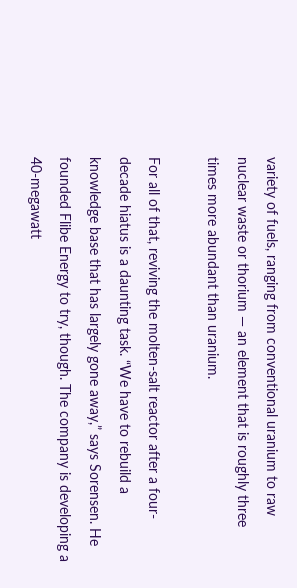variety of fuels, ranging from conventional uranium to raw nuclear waste or thorium — an element that is roughly three times more abundant than uranium.

For all of that, reviving the molten-salt reactor after a four-decade hiatus is a daunting task. “We have to rebuild a knowledge base that has largely gone away,” says Sorensen. He founded Flibe Energy to try, though. The company is developing a 40-megawatt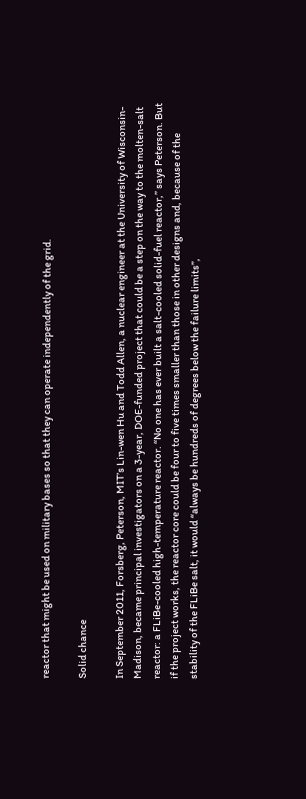reactor that might be used on military bases so that they can operate independently of the grid.

Solid chance

In September 2011, Forsberg, Peterson, MIT’s Lin-wen Hu and Todd Allen, a nuclear engineer at the University of Wisconsin-Madison, became principal investigators on a 3-year, DOE-funded project that could be a step on the way to the molten-salt reactor: a FLiBe-cooled high-temperature reactor. “No one has ever built a salt-cooled solid-fuel reactor,” says Peterson. But if the project works, the reactor core could be four to five times smaller than those in other designs and, because of the stability of the FLiBe salt, it would “always be hundreds of degrees below the failure limits”,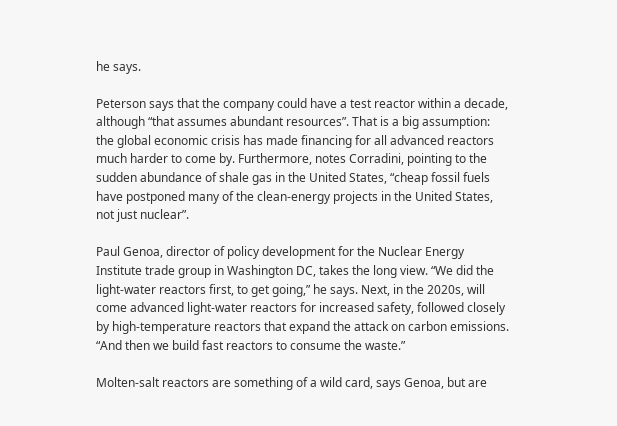he says.

Peterson says that the company could have a test reactor within a decade, although “that assumes abundant resources”. That is a big assumption: the global economic crisis has made financing for all advanced reactors much harder to come by. Furthermore, notes Corradini, pointing to the sudden abundance of shale gas in the United States, “cheap fossil fuels have postponed many of the clean-energy projects in the United States, not just nuclear”.

Paul Genoa, director of policy development for the Nuclear Energy Institute trade group in Washington DC, takes the long view. “We did the light-water reactors first, to get going,” he says. Next, in the 2020s, will come advanced light-water reactors for increased safety, followed closely by high-temperature reactors that expand the attack on carbon emissions. “And then we build fast reactors to consume the waste.”

Molten-salt reactors are something of a wild card, says Genoa, but are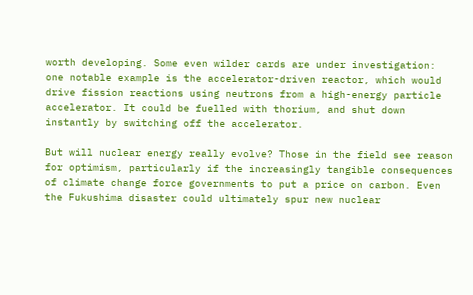worth developing. Some even wilder cards are under investigation: one notable example is the accelerator-driven reactor, which would drive fission reactions using neutrons from a high-energy particle accelerator. It could be fuelled with thorium, and shut down instantly by switching off the accelerator.

But will nuclear energy really evolve? Those in the field see reason for optimism, particularly if the increasingly tangible consequences of climate change force governments to put a price on carbon. Even the Fukushima disaster could ultimately spur new nuclear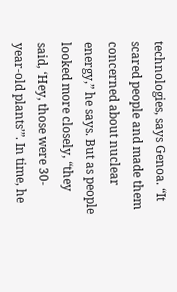technologies, says Genoa. “It scared people and made them concerned about nuclear energy,” he says. But as people looked more closely, “they said, ‘Hey, those were 30-year-old plants’”. In time, he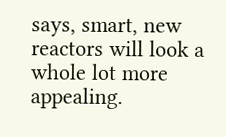says, smart, new reactors will look a whole lot more appealing.